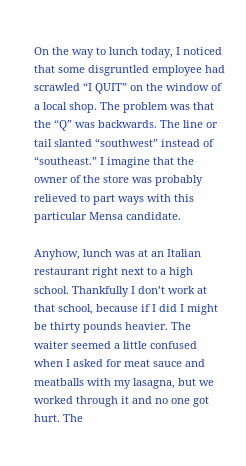On the way to lunch today, I noticed that some disgruntled employee had scrawled “I QUIT” on the window of a local shop. The problem was that the “Q” was backwards. The line or tail slanted “southwest” instead of “southeast.” I imagine that the owner of the store was probably relieved to part ways with this particular Mensa candidate.

Anyhow, lunch was at an Italian restaurant right next to a high school. Thankfully I don’t work at that school, because if I did I might be thirty pounds heavier. The waiter seemed a little confused when I asked for meat sauce and meatballs with my lasagna, but we worked through it and no one got hurt. The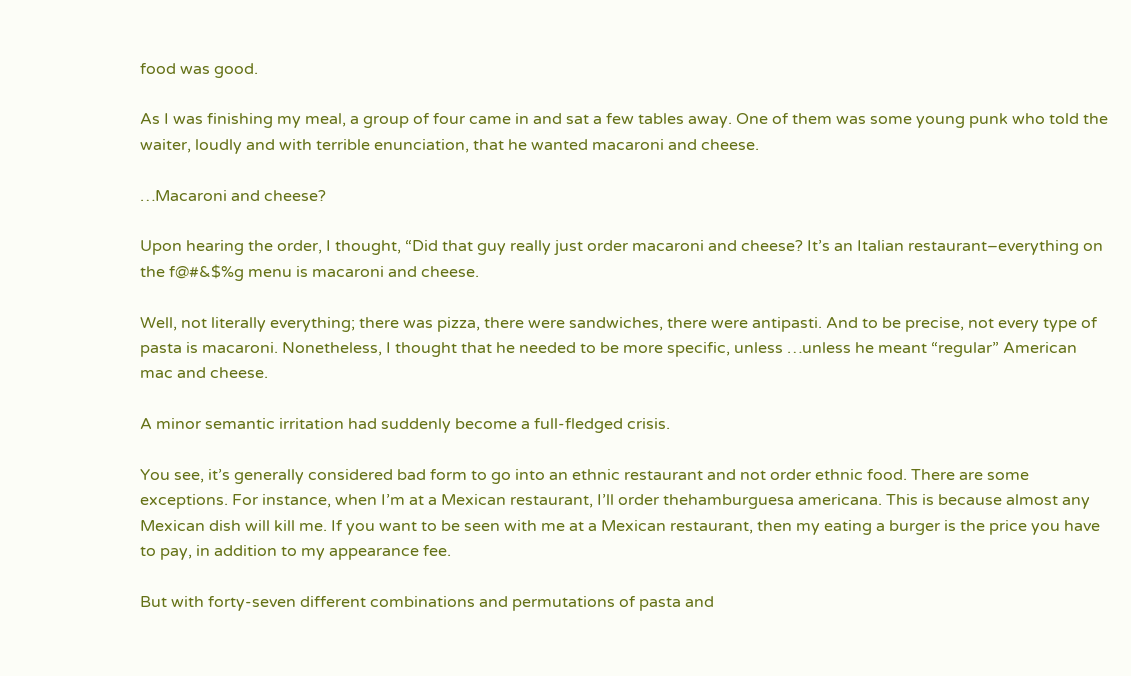food was good.

As I was finishing my meal, a group of four came in and sat a few tables away. One of them was some young punk who told the waiter, loudly and with terrible enunciation, that he wanted macaroni and cheese.

…Macaroni and cheese?

Upon hearing the order, I thought, “Did that guy really just order macaroni and cheese? It’s an Italian restaurant–everything on the f@#&$%g menu is macaroni and cheese.

Well, not literally everything; there was pizza, there were sandwiches, there were antipasti. And to be precise, not every type of pasta is macaroni. Nonetheless, I thought that he needed to be more specific, unless …unless he meant “regular” American mac and cheese.

A minor semantic irritation had suddenly become a full-fledged crisis.

You see, it’s generally considered bad form to go into an ethnic restaurant and not order ethnic food. There are some exceptions. For instance, when I’m at a Mexican restaurant, I’ll order thehamburguesa americana. This is because almost any Mexican dish will kill me. If you want to be seen with me at a Mexican restaurant, then my eating a burger is the price you have to pay, in addition to my appearance fee.

But with forty-seven different combinations and permutations of pasta and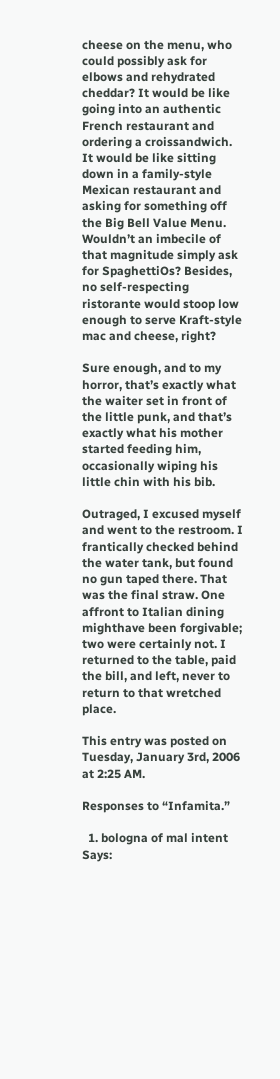cheese on the menu, who could possibly ask for elbows and rehydrated cheddar? It would be like going into an authentic French restaurant and ordering a croissandwich. It would be like sitting down in a family-style Mexican restaurant and asking for something off the Big Bell Value Menu. Wouldn’t an imbecile of that magnitude simply ask for SpaghettiOs? Besides, no self-respecting ristorante would stoop low enough to serve Kraft-style mac and cheese, right?

Sure enough, and to my horror, that’s exactly what the waiter set in front of the little punk, and that’s exactly what his mother started feeding him, occasionally wiping his little chin with his bib.

Outraged, I excused myself and went to the restroom. I frantically checked behind the water tank, but found no gun taped there. That was the final straw. One affront to Italian dining mighthave been forgivable; two were certainly not. I returned to the table, paid the bill, and left, never to return to that wretched place.

This entry was posted on Tuesday, January 3rd, 2006 at 2:25 AM.

Responses to “Infamita.”

  1. bologna of mal intent Says: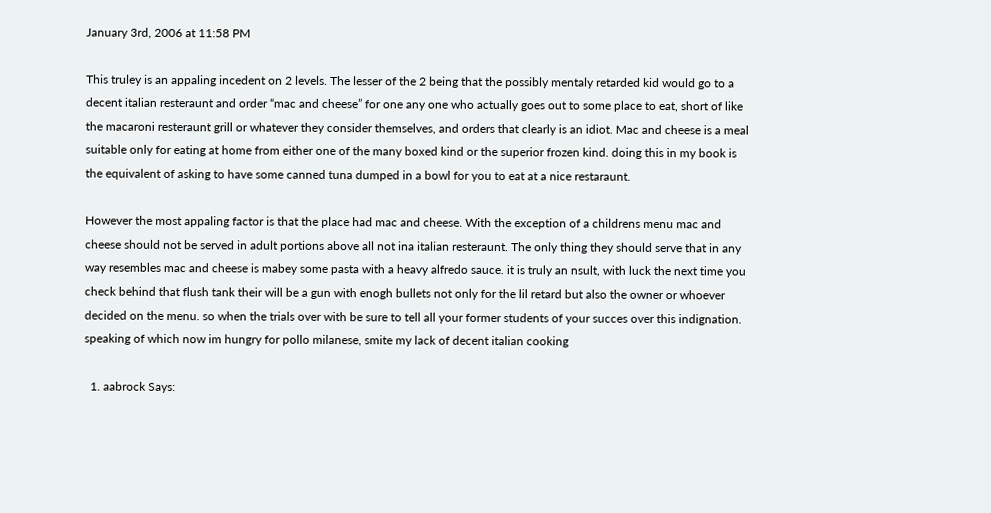January 3rd, 2006 at 11:58 PM

This truley is an appaling incedent on 2 levels. The lesser of the 2 being that the possibly mentaly retarded kid would go to a decent italian resteraunt and order “mac and cheese” for one any one who actually goes out to some place to eat, short of like the macaroni resteraunt grill or whatever they consider themselves, and orders that clearly is an idiot. Mac and cheese is a meal suitable only for eating at home from either one of the many boxed kind or the superior frozen kind. doing this in my book is the equivalent of asking to have some canned tuna dumped in a bowl for you to eat at a nice restaraunt.

However the most appaling factor is that the place had mac and cheese. With the exception of a childrens menu mac and cheese should not be served in adult portions above all not ina italian resteraunt. The only thing they should serve that in any way resembles mac and cheese is mabey some pasta with a heavy alfredo sauce. it is truly an nsult, with luck the next time you check behind that flush tank their will be a gun with enogh bullets not only for the lil retard but also the owner or whoever decided on the menu. so when the trials over with be sure to tell all your former students of your succes over this indignation. speaking of which now im hungry for pollo milanese, smite my lack of decent italian cooking

  1. aabrock Says: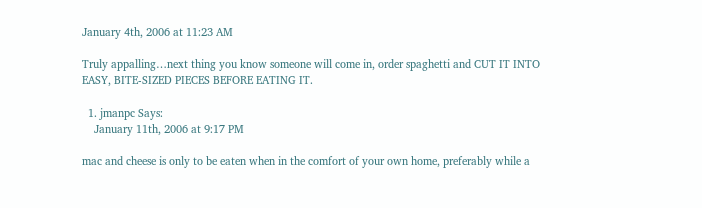January 4th, 2006 at 11:23 AM

Truly appalling…next thing you know someone will come in, order spaghetti and CUT IT INTO EASY, BITE-SIZED PIECES BEFORE EATING IT.

  1. jmanpc Says:
    January 11th, 2006 at 9:17 PM

mac and cheese is only to be eaten when in the comfort of your own home, preferably while a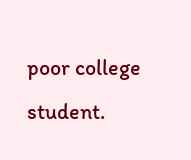poor college student.